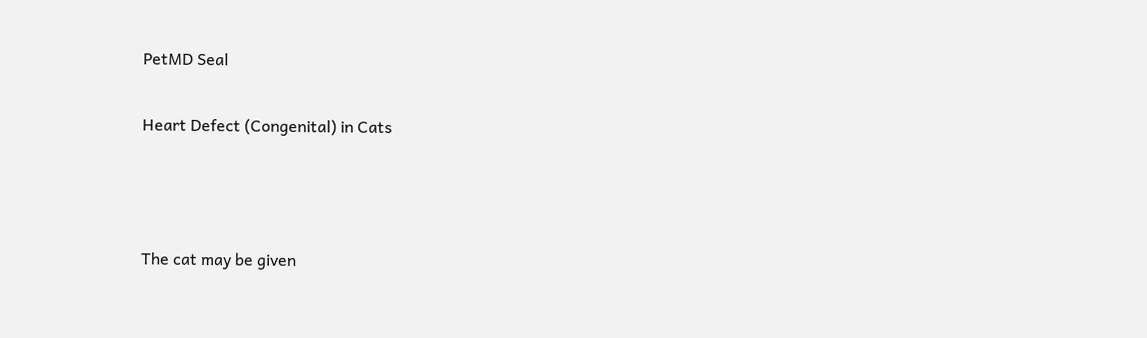PetMD Seal

Heart Defect (Congenital) in Cats



The cat may be given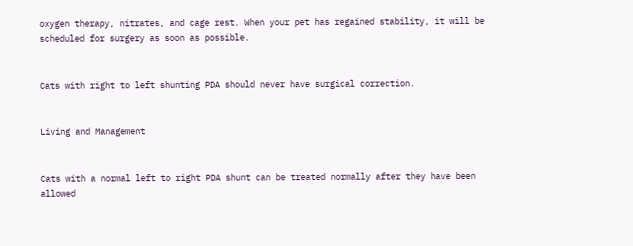oxygen therapy, nitrates, and cage rest. When your pet has regained stability, it will be scheduled for surgery as soon as possible.


Cats with right to left shunting PDA should never have surgical correction.


Living and Management


Cats with a normal left to right PDA shunt can be treated normally after they have been allowed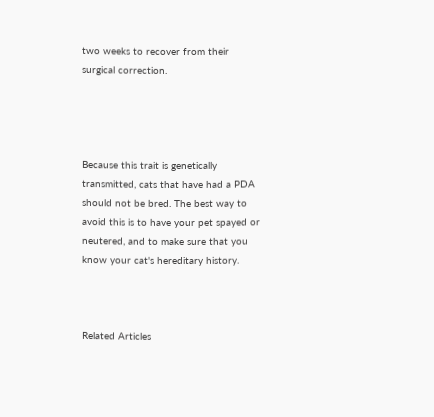two weeks to recover from their surgical correction.




Because this trait is genetically transmitted, cats that have had a PDA should not be bred. The best way to avoid this is to have your pet spayed or neutered, and to make sure that you know your cat's hereditary history.



Related Articles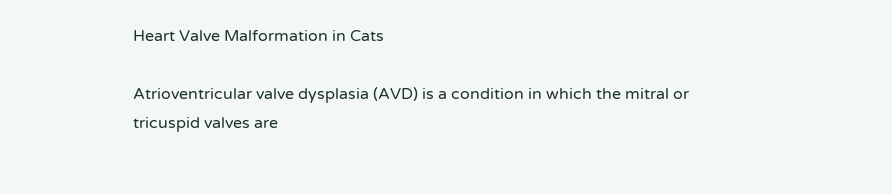Heart Valve Malformation in Cats

Atrioventricular valve dysplasia (AVD) is a condition in which the mitral or tricuspid valves are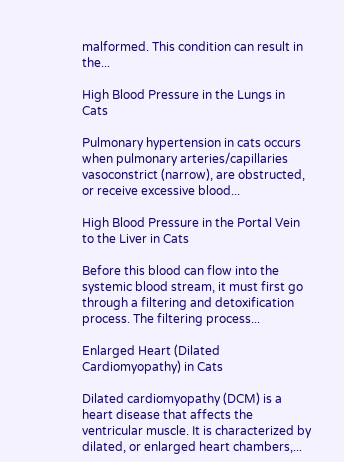malformed. This condition can result in the...

High Blood Pressure in the Lungs in Cats

Pulmonary hypertension in cats occurs when pulmonary arteries/capillaries vasoconstrict (narrow), are obstructed, or receive excessive blood...

High Blood Pressure in the Portal Vein to the Liver in Cats

Before this blood can flow into the systemic blood stream, it must first go through a filtering and detoxification process. The filtering process...

Enlarged Heart (Dilated Cardiomyopathy) in Cats

Dilated cardiomyopathy (DCM) is a heart disease that affects the ventricular muscle. It is characterized by dilated, or enlarged heart chambers,...